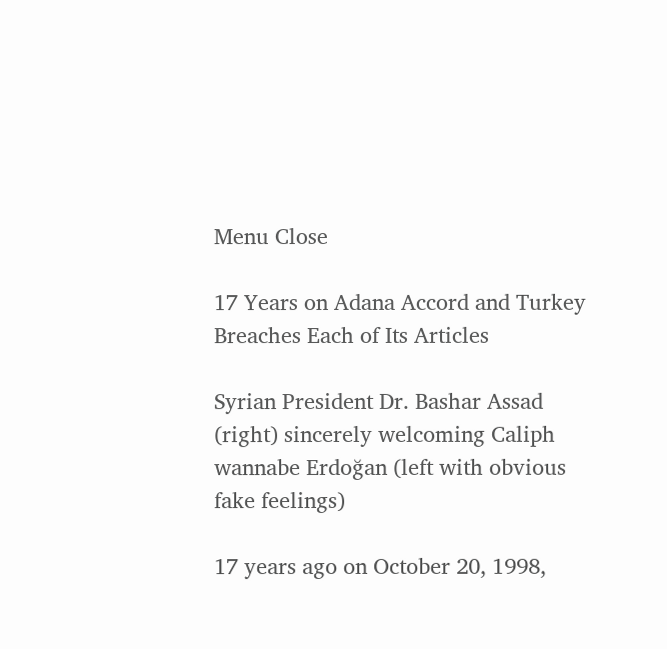Menu Close

17 Years on Adana Accord and Turkey Breaches Each of Its Articles

Syrian President Dr. Bashar Assad (right) sincerely welcoming Caliph wannabe Erdoğan (left with obvious fake feelings)

17 years ago on October 20, 1998,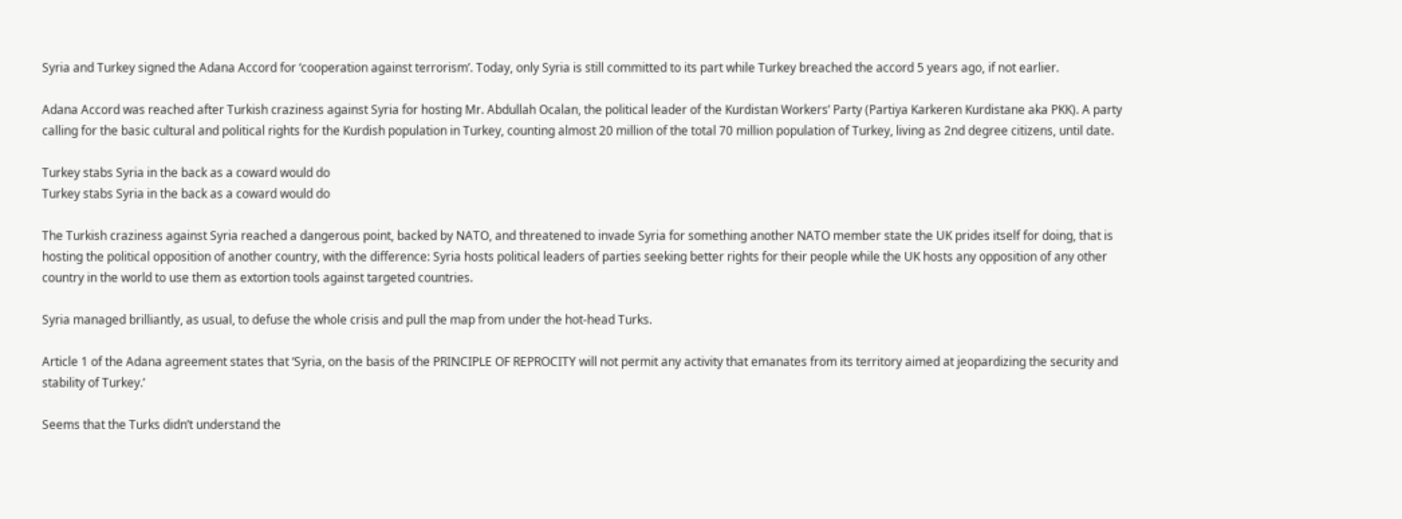Syria and Turkey signed the Adana Accord for ‘cooperation against terrorism’. Today, only Syria is still committed to its part while Turkey breached the accord 5 years ago, if not earlier.

Adana Accord was reached after Turkish craziness against Syria for hosting Mr. Abdullah Ocalan, the political leader of the Kurdistan Workers’ Party (Partiya Karkeren Kurdistane aka PKK). A party calling for the basic cultural and political rights for the Kurdish population in Turkey, counting almost 20 million of the total 70 million population of Turkey, living as 2nd degree citizens, until date.

Turkey stabs Syria in the back as a coward would do
Turkey stabs Syria in the back as a coward would do

The Turkish craziness against Syria reached a dangerous point, backed by NATO, and threatened to invade Syria for something another NATO member state the UK prides itself for doing, that is hosting the political opposition of another country, with the difference: Syria hosts political leaders of parties seeking better rights for their people while the UK hosts any opposition of any other country in the world to use them as extortion tools against targeted countries.

Syria managed brilliantly, as usual, to defuse the whole crisis and pull the map from under the hot-head Turks.

Article 1 of the Adana agreement states that ‘Syria, on the basis of the PRINCIPLE OF REPROCITY will not permit any activity that emanates from its territory aimed at jeopardizing the security and stability of Turkey.’

Seems that the Turks didn’t understand the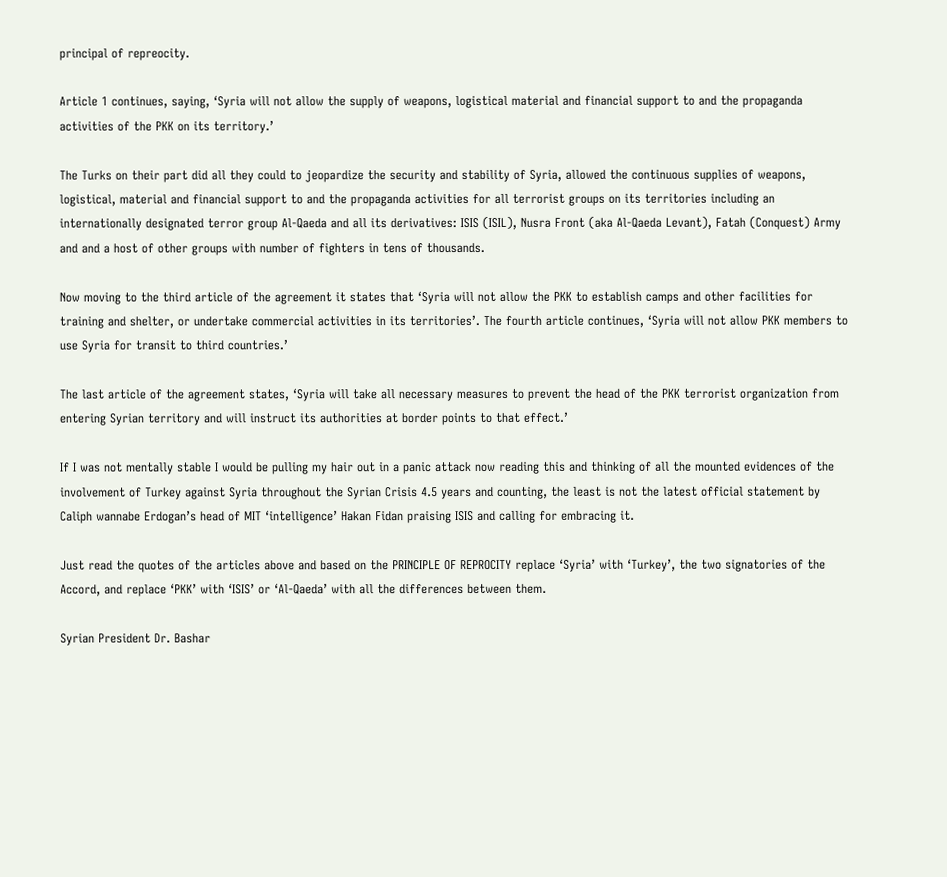principal of repreocity.

Article 1 continues, saying, ‘Syria will not allow the supply of weapons, logistical material and financial support to and the propaganda activities of the PKK on its territory.’

The Turks on their part did all they could to jeopardize the security and stability of Syria, allowed the continuous supplies of weapons, logistical, material and financial support to and the propaganda activities for all terrorist groups on its territories including an internationally designated terror group Al-Qaeda and all its derivatives: ISIS (ISIL), Nusra Front (aka Al-Qaeda Levant), Fatah (Conquest) Army and and a host of other groups with number of fighters in tens of thousands.

Now moving to the third article of the agreement it states that ‘Syria will not allow the PKK to establish camps and other facilities for training and shelter, or undertake commercial activities in its territories’. The fourth article continues, ‘Syria will not allow PKK members to use Syria for transit to third countries.’

The last article of the agreement states, ‘Syria will take all necessary measures to prevent the head of the PKK terrorist organization from entering Syrian territory and will instruct its authorities at border points to that effect.’

If I was not mentally stable I would be pulling my hair out in a panic attack now reading this and thinking of all the mounted evidences of the involvement of Turkey against Syria throughout the Syrian Crisis 4.5 years and counting, the least is not the latest official statement by Caliph wannabe Erdogan’s head of MIT ‘intelligence’ Hakan Fidan praising ISIS and calling for embracing it.

Just read the quotes of the articles above and based on the PRINCIPLE OF REPROCITY replace ‘Syria’ with ‘Turkey’, the two signatories of the Accord, and replace ‘PKK’ with ‘ISIS’ or ‘Al-Qaeda’ with all the differences between them.

Syrian President Dr. Bashar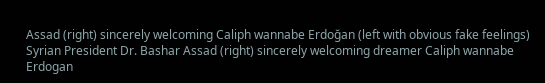Assad (right) sincerely welcoming Caliph wannabe Erdoğan (left with obvious fake feelings)
Syrian President Dr. Bashar Assad (right) sincerely welcoming dreamer Caliph wannabe Erdogan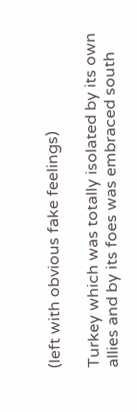(left with obvious fake feelings)

Turkey which was totally isolated by its own allies and by its foes was embraced south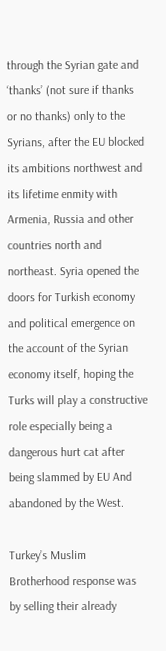through the Syrian gate and ‘thanks’ (not sure if thanks or no thanks) only to the Syrians, after the EU blocked its ambitions northwest and its lifetime enmity with Armenia, Russia and other countries north and northeast. Syria opened the doors for Turkish economy and political emergence on the account of the Syrian economy itself, hoping the Turks will play a constructive role especially being a dangerous hurt cat after being slammed by EU And abandoned by the West.

Turkey’s Muslim Brotherhood response was by selling their already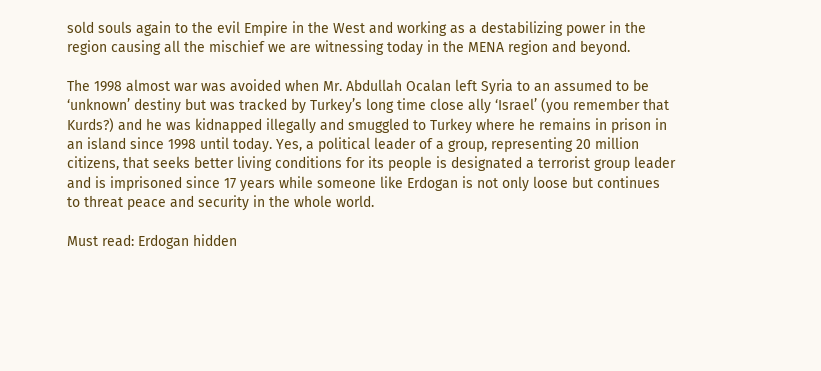sold souls again to the evil Empire in the West and working as a destabilizing power in the region causing all the mischief we are witnessing today in the MENA region and beyond.

The 1998 almost war was avoided when Mr. Abdullah Ocalan left Syria to an assumed to be ‘unknown’ destiny but was tracked by Turkey’s long time close ally ‘Israel’ (you remember that Kurds?) and he was kidnapped illegally and smuggled to Turkey where he remains in prison in an island since 1998 until today. Yes, a political leader of a group, representing 20 million citizens, that seeks better living conditions for its people is designated a terrorist group leader and is imprisoned since 17 years while someone like Erdogan is not only loose but continues to threat peace and security in the whole world.

Must read: Erdogan hidden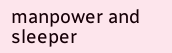manpower and sleeper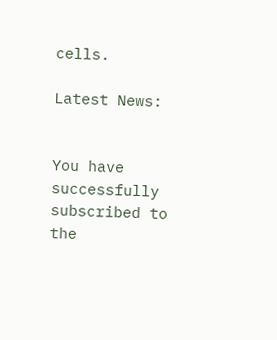cells.

Latest News:


You have successfully subscribed to the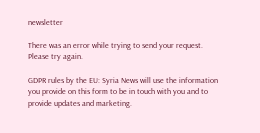newsletter

There was an error while trying to send your request. Please try again.

GDPR rules by the EU: Syria News will use the information you provide on this form to be in touch with you and to provide updates and marketing.